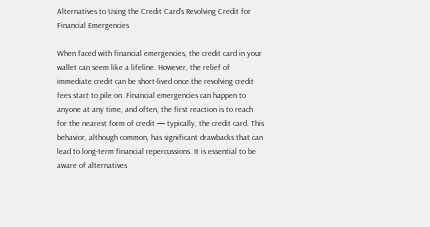Alternatives to Using the Credit Card’s Revolving Credit for Financial Emergencies

When faced with financial emergencies, the credit card in your wallet can seem like a lifeline. However, the relief of immediate credit can be short-lived once the revolving credit fees start to pile on. Financial emergencies can happen to anyone at any time, and often, the first reaction is to reach for the nearest form of credit — typically, the credit card. This behavior, although common, has significant drawbacks that can lead to long-term financial repercussions. It is essential to be aware of alternatives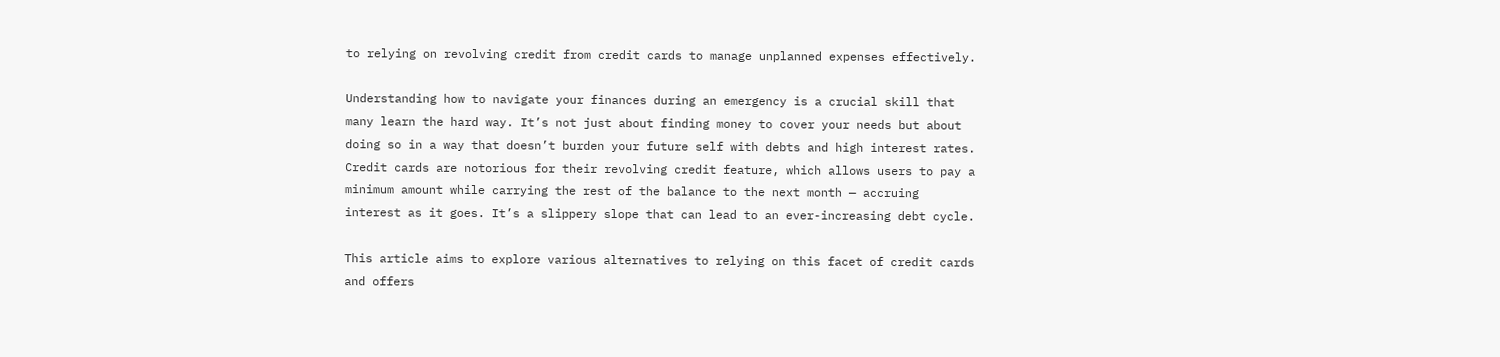to relying on revolving credit from credit cards to manage unplanned expenses effectively.

Understanding how to navigate your finances during an emergency is a crucial skill that many learn the hard way. It’s not just about finding money to cover your needs but about doing so in a way that doesn’t burden your future self with debts and high interest rates. Credit cards are notorious for their revolving credit feature, which allows users to pay a minimum amount while carrying the rest of the balance to the next month — accruing interest as it goes. It’s a slippery slope that can lead to an ever-increasing debt cycle.

This article aims to explore various alternatives to relying on this facet of credit cards and offers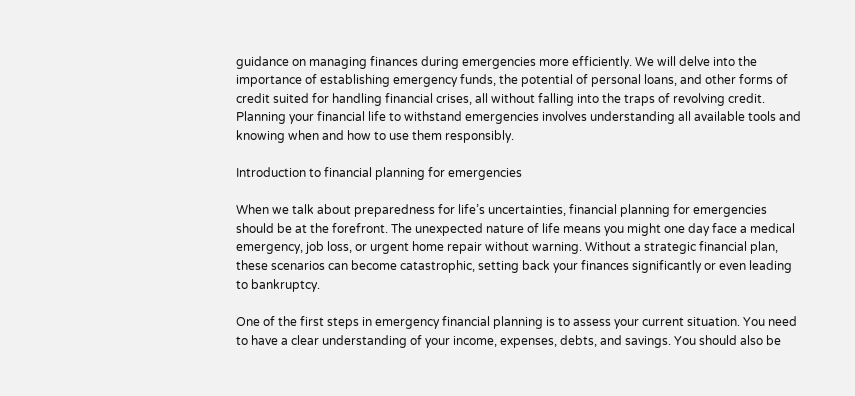guidance on managing finances during emergencies more efficiently. We will delve into the importance of establishing emergency funds, the potential of personal loans, and other forms of credit suited for handling financial crises, all without falling into the traps of revolving credit. Planning your financial life to withstand emergencies involves understanding all available tools and knowing when and how to use them responsibly.

Introduction to financial planning for emergencies

When we talk about preparedness for life’s uncertainties, financial planning for emergencies should be at the forefront. The unexpected nature of life means you might one day face a medical emergency, job loss, or urgent home repair without warning. Without a strategic financial plan, these scenarios can become catastrophic, setting back your finances significantly or even leading to bankruptcy.

One of the first steps in emergency financial planning is to assess your current situation. You need to have a clear understanding of your income, expenses, debts, and savings. You should also be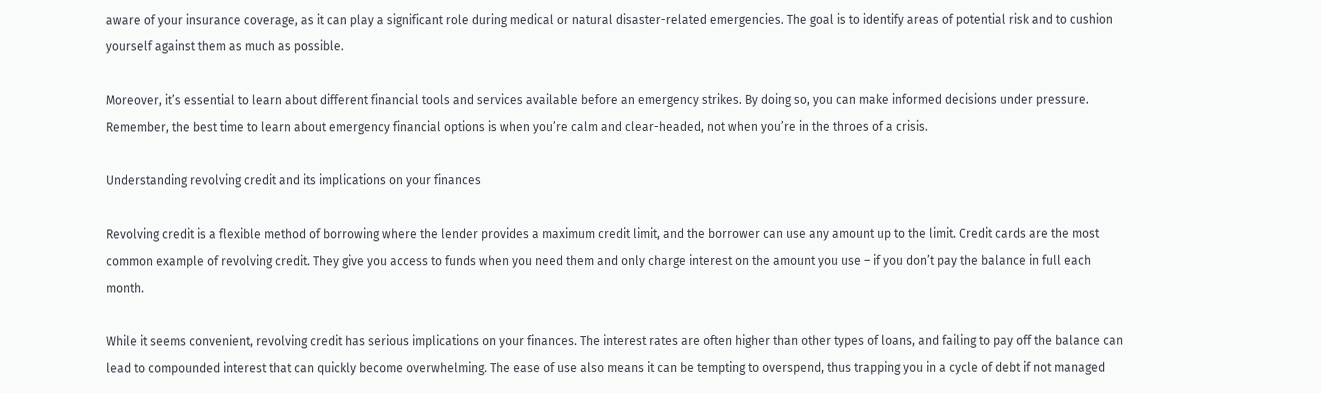aware of your insurance coverage, as it can play a significant role during medical or natural disaster-related emergencies. The goal is to identify areas of potential risk and to cushion yourself against them as much as possible.

Moreover, it’s essential to learn about different financial tools and services available before an emergency strikes. By doing so, you can make informed decisions under pressure. Remember, the best time to learn about emergency financial options is when you’re calm and clear-headed, not when you’re in the throes of a crisis.

Understanding revolving credit and its implications on your finances

Revolving credit is a flexible method of borrowing where the lender provides a maximum credit limit, and the borrower can use any amount up to the limit. Credit cards are the most common example of revolving credit. They give you access to funds when you need them and only charge interest on the amount you use – if you don’t pay the balance in full each month.

While it seems convenient, revolving credit has serious implications on your finances. The interest rates are often higher than other types of loans, and failing to pay off the balance can lead to compounded interest that can quickly become overwhelming. The ease of use also means it can be tempting to overspend, thus trapping you in a cycle of debt if not managed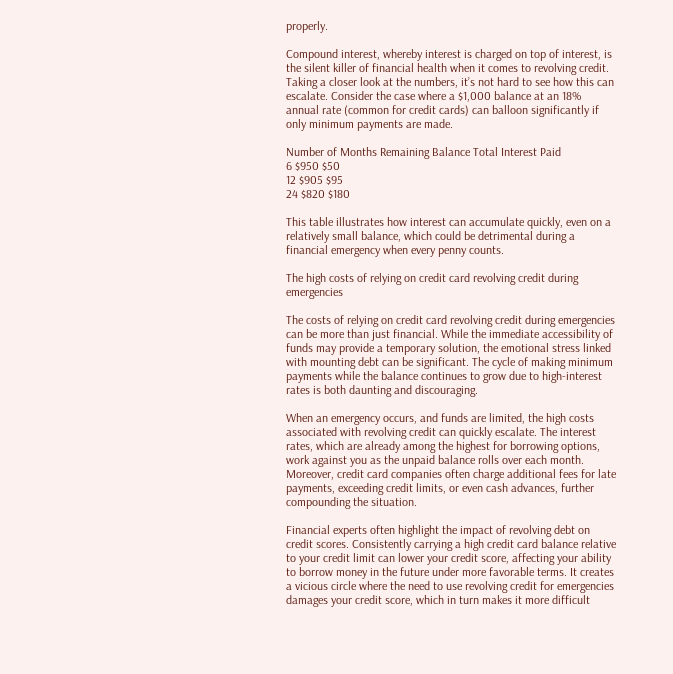properly.

Compound interest, whereby interest is charged on top of interest, is the silent killer of financial health when it comes to revolving credit. Taking a closer look at the numbers, it’s not hard to see how this can escalate. Consider the case where a $1,000 balance at an 18% annual rate (common for credit cards) can balloon significantly if only minimum payments are made.

Number of Months Remaining Balance Total Interest Paid
6 $950 $50
12 $905 $95
24 $820 $180

This table illustrates how interest can accumulate quickly, even on a relatively small balance, which could be detrimental during a financial emergency when every penny counts.

The high costs of relying on credit card revolving credit during emergencies

The costs of relying on credit card revolving credit during emergencies can be more than just financial. While the immediate accessibility of funds may provide a temporary solution, the emotional stress linked with mounting debt can be significant. The cycle of making minimum payments while the balance continues to grow due to high-interest rates is both daunting and discouraging.

When an emergency occurs, and funds are limited, the high costs associated with revolving credit can quickly escalate. The interest rates, which are already among the highest for borrowing options, work against you as the unpaid balance rolls over each month. Moreover, credit card companies often charge additional fees for late payments, exceeding credit limits, or even cash advances, further compounding the situation.

Financial experts often highlight the impact of revolving debt on credit scores. Consistently carrying a high credit card balance relative to your credit limit can lower your credit score, affecting your ability to borrow money in the future under more favorable terms. It creates a vicious circle where the need to use revolving credit for emergencies damages your credit score, which in turn makes it more difficult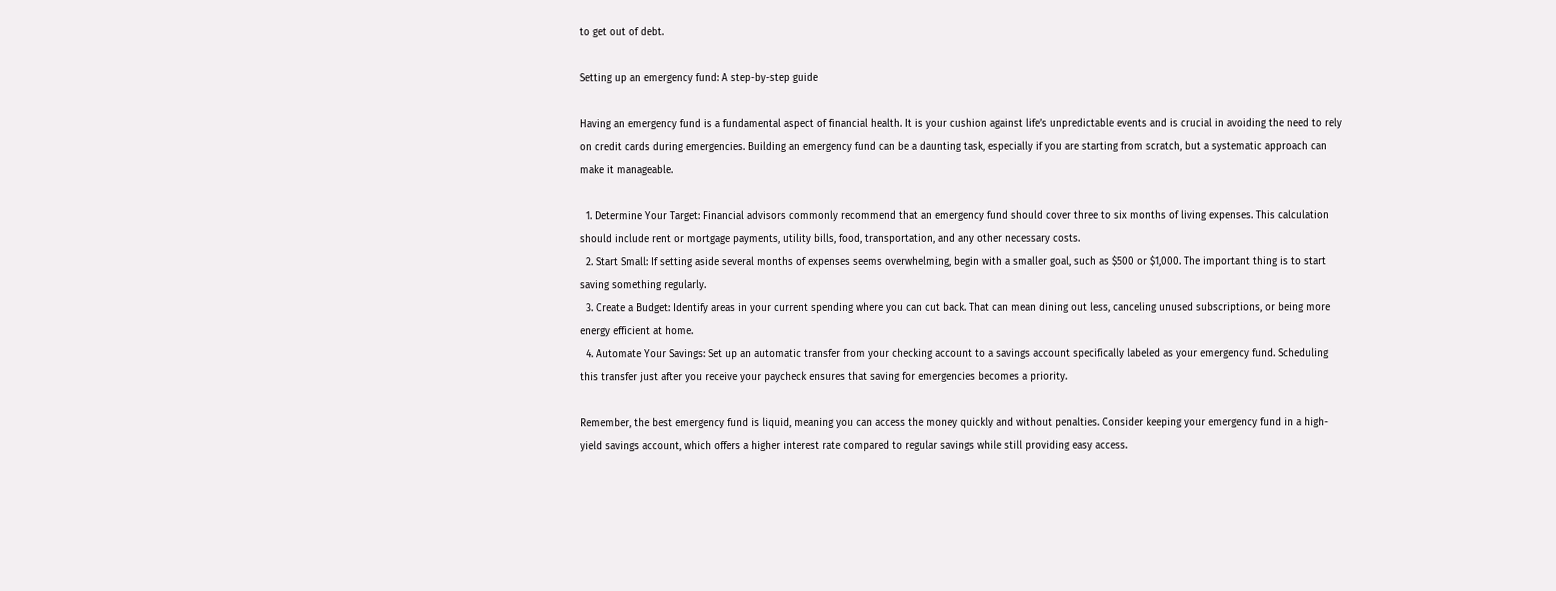to get out of debt.

Setting up an emergency fund: A step-by-step guide

Having an emergency fund is a fundamental aspect of financial health. It is your cushion against life’s unpredictable events and is crucial in avoiding the need to rely on credit cards during emergencies. Building an emergency fund can be a daunting task, especially if you are starting from scratch, but a systematic approach can make it manageable.

  1. Determine Your Target: Financial advisors commonly recommend that an emergency fund should cover three to six months of living expenses. This calculation should include rent or mortgage payments, utility bills, food, transportation, and any other necessary costs.
  2. Start Small: If setting aside several months of expenses seems overwhelming, begin with a smaller goal, such as $500 or $1,000. The important thing is to start saving something regularly.
  3. Create a Budget: Identify areas in your current spending where you can cut back. That can mean dining out less, canceling unused subscriptions, or being more energy efficient at home.
  4. Automate Your Savings: Set up an automatic transfer from your checking account to a savings account specifically labeled as your emergency fund. Scheduling this transfer just after you receive your paycheck ensures that saving for emergencies becomes a priority.

Remember, the best emergency fund is liquid, meaning you can access the money quickly and without penalties. Consider keeping your emergency fund in a high-yield savings account, which offers a higher interest rate compared to regular savings while still providing easy access.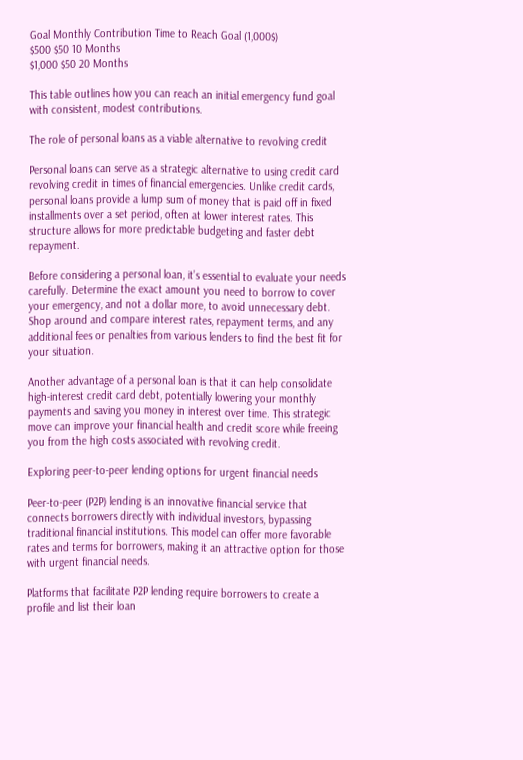Goal Monthly Contribution Time to Reach Goal (1,000$)
$500 $50 10 Months
$1,000 $50 20 Months

This table outlines how you can reach an initial emergency fund goal with consistent, modest contributions.

The role of personal loans as a viable alternative to revolving credit

Personal loans can serve as a strategic alternative to using credit card revolving credit in times of financial emergencies. Unlike credit cards, personal loans provide a lump sum of money that is paid off in fixed installments over a set period, often at lower interest rates. This structure allows for more predictable budgeting and faster debt repayment.

Before considering a personal loan, it’s essential to evaluate your needs carefully. Determine the exact amount you need to borrow to cover your emergency, and not a dollar more, to avoid unnecessary debt. Shop around and compare interest rates, repayment terms, and any additional fees or penalties from various lenders to find the best fit for your situation.

Another advantage of a personal loan is that it can help consolidate high-interest credit card debt, potentially lowering your monthly payments and saving you money in interest over time. This strategic move can improve your financial health and credit score while freeing you from the high costs associated with revolving credit.

Exploring peer-to-peer lending options for urgent financial needs

Peer-to-peer (P2P) lending is an innovative financial service that connects borrowers directly with individual investors, bypassing traditional financial institutions. This model can offer more favorable rates and terms for borrowers, making it an attractive option for those with urgent financial needs.

Platforms that facilitate P2P lending require borrowers to create a profile and list their loan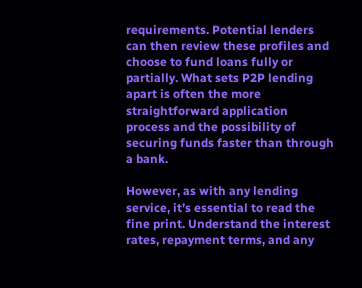requirements. Potential lenders can then review these profiles and choose to fund loans fully or partially. What sets P2P lending apart is often the more straightforward application process and the possibility of securing funds faster than through a bank.

However, as with any lending service, it’s essential to read the fine print. Understand the interest rates, repayment terms, and any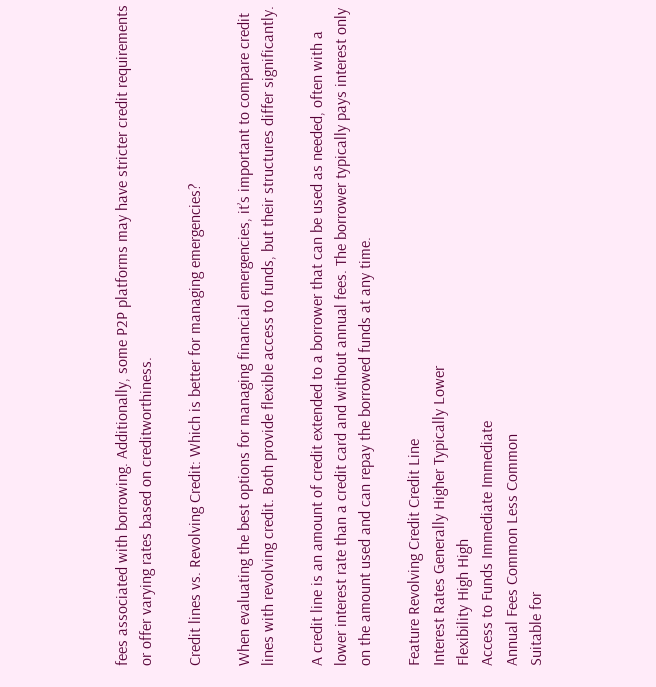fees associated with borrowing. Additionally, some P2P platforms may have stricter credit requirements or offer varying rates based on creditworthiness.

Credit lines vs. Revolving Credit: Which is better for managing emergencies?

When evaluating the best options for managing financial emergencies, it’s important to compare credit lines with revolving credit. Both provide flexible access to funds, but their structures differ significantly.

A credit line is an amount of credit extended to a borrower that can be used as needed, often with a lower interest rate than a credit card and without annual fees. The borrower typically pays interest only on the amount used and can repay the borrowed funds at any time.

Feature Revolving Credit Credit Line
Interest Rates Generally Higher Typically Lower
Flexibility High High
Access to Funds Immediate Immediate
Annual Fees Common Less Common
Suitable for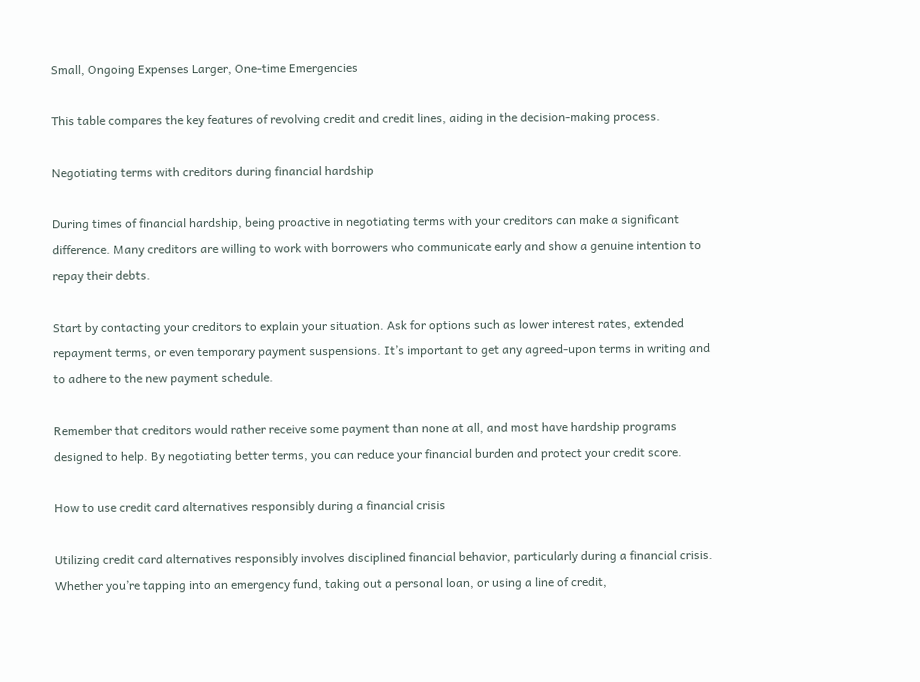Small, Ongoing Expenses Larger, One-time Emergencies

This table compares the key features of revolving credit and credit lines, aiding in the decision-making process.

Negotiating terms with creditors during financial hardship

During times of financial hardship, being proactive in negotiating terms with your creditors can make a significant difference. Many creditors are willing to work with borrowers who communicate early and show a genuine intention to repay their debts.

Start by contacting your creditors to explain your situation. Ask for options such as lower interest rates, extended repayment terms, or even temporary payment suspensions. It’s important to get any agreed-upon terms in writing and to adhere to the new payment schedule.

Remember that creditors would rather receive some payment than none at all, and most have hardship programs designed to help. By negotiating better terms, you can reduce your financial burden and protect your credit score.

How to use credit card alternatives responsibly during a financial crisis

Utilizing credit card alternatives responsibly involves disciplined financial behavior, particularly during a financial crisis. Whether you’re tapping into an emergency fund, taking out a personal loan, or using a line of credit,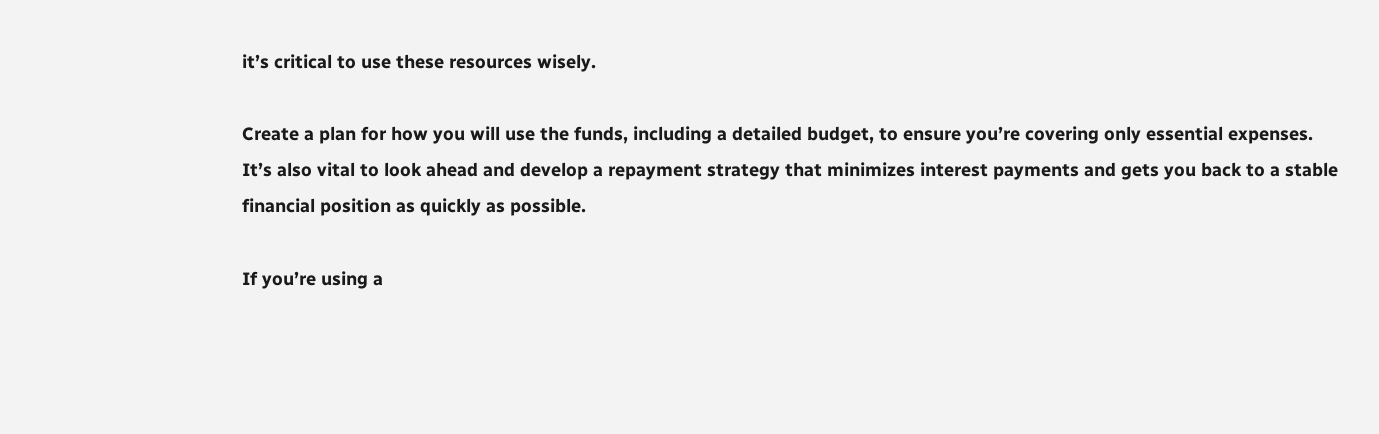it’s critical to use these resources wisely.

Create a plan for how you will use the funds, including a detailed budget, to ensure you’re covering only essential expenses. It’s also vital to look ahead and develop a repayment strategy that minimizes interest payments and gets you back to a stable financial position as quickly as possible.

If you’re using a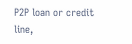P2P loan or credit line,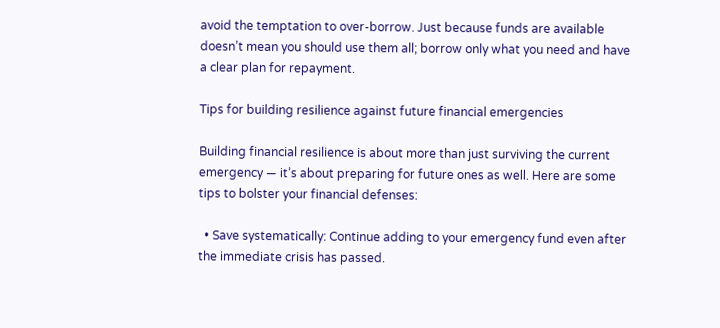avoid the temptation to over-borrow. Just because funds are available doesn’t mean you should use them all; borrow only what you need and have a clear plan for repayment.

Tips for building resilience against future financial emergencies

Building financial resilience is about more than just surviving the current emergency — it’s about preparing for future ones as well. Here are some tips to bolster your financial defenses:

  • Save systematically: Continue adding to your emergency fund even after the immediate crisis has passed.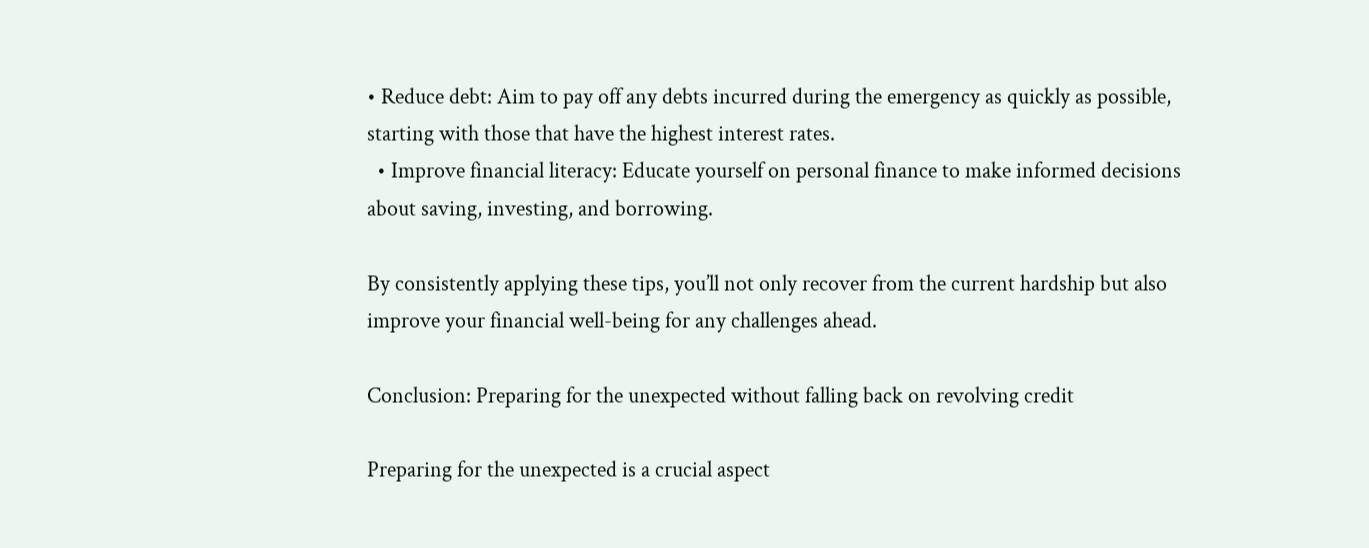• Reduce debt: Aim to pay off any debts incurred during the emergency as quickly as possible, starting with those that have the highest interest rates.
  • Improve financial literacy: Educate yourself on personal finance to make informed decisions about saving, investing, and borrowing.

By consistently applying these tips, you’ll not only recover from the current hardship but also improve your financial well-being for any challenges ahead.

Conclusion: Preparing for the unexpected without falling back on revolving credit

Preparing for the unexpected is a crucial aspect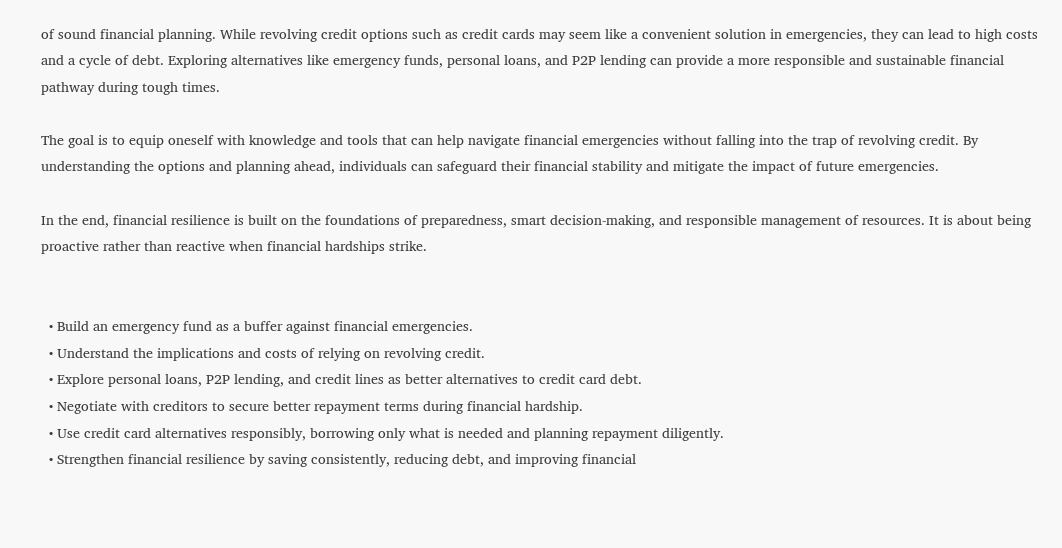of sound financial planning. While revolving credit options such as credit cards may seem like a convenient solution in emergencies, they can lead to high costs and a cycle of debt. Exploring alternatives like emergency funds, personal loans, and P2P lending can provide a more responsible and sustainable financial pathway during tough times.

The goal is to equip oneself with knowledge and tools that can help navigate financial emergencies without falling into the trap of revolving credit. By understanding the options and planning ahead, individuals can safeguard their financial stability and mitigate the impact of future emergencies.

In the end, financial resilience is built on the foundations of preparedness, smart decision-making, and responsible management of resources. It is about being proactive rather than reactive when financial hardships strike.


  • Build an emergency fund as a buffer against financial emergencies.
  • Understand the implications and costs of relying on revolving credit.
  • Explore personal loans, P2P lending, and credit lines as better alternatives to credit card debt.
  • Negotiate with creditors to secure better repayment terms during financial hardship.
  • Use credit card alternatives responsibly, borrowing only what is needed and planning repayment diligently.
  • Strengthen financial resilience by saving consistently, reducing debt, and improving financial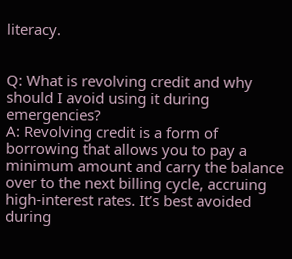literacy.


Q: What is revolving credit and why should I avoid using it during emergencies?
A: Revolving credit is a form of borrowing that allows you to pay a minimum amount and carry the balance over to the next billing cycle, accruing high-interest rates. It’s best avoided during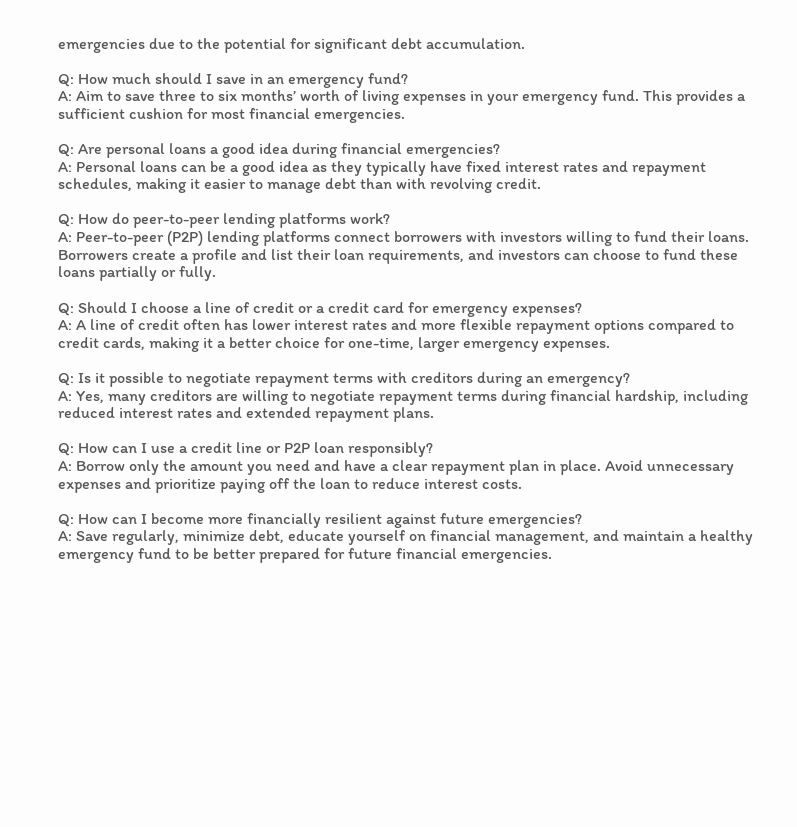emergencies due to the potential for significant debt accumulation.

Q: How much should I save in an emergency fund?
A: Aim to save three to six months’ worth of living expenses in your emergency fund. This provides a sufficient cushion for most financial emergencies.

Q: Are personal loans a good idea during financial emergencies?
A: Personal loans can be a good idea as they typically have fixed interest rates and repayment schedules, making it easier to manage debt than with revolving credit.

Q: How do peer-to-peer lending platforms work?
A: Peer-to-peer (P2P) lending platforms connect borrowers with investors willing to fund their loans. Borrowers create a profile and list their loan requirements, and investors can choose to fund these loans partially or fully.

Q: Should I choose a line of credit or a credit card for emergency expenses?
A: A line of credit often has lower interest rates and more flexible repayment options compared to credit cards, making it a better choice for one-time, larger emergency expenses.

Q: Is it possible to negotiate repayment terms with creditors during an emergency?
A: Yes, many creditors are willing to negotiate repayment terms during financial hardship, including reduced interest rates and extended repayment plans.

Q: How can I use a credit line or P2P loan responsibly?
A: Borrow only the amount you need and have a clear repayment plan in place. Avoid unnecessary expenses and prioritize paying off the loan to reduce interest costs.

Q: How can I become more financially resilient against future emergencies?
A: Save regularly, minimize debt, educate yourself on financial management, and maintain a healthy emergency fund to be better prepared for future financial emergencies.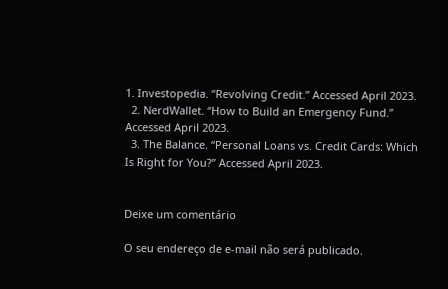1. Investopedia. “Revolving Credit.” Accessed April 2023.
  2. NerdWallet. “How to Build an Emergency Fund.” Accessed April 2023.
  3. The Balance. “Personal Loans vs. Credit Cards: Which Is Right for You?” Accessed April 2023.


Deixe um comentário

O seu endereço de e-mail não será publicado.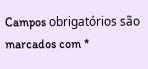Campos obrigatórios são marcados com *